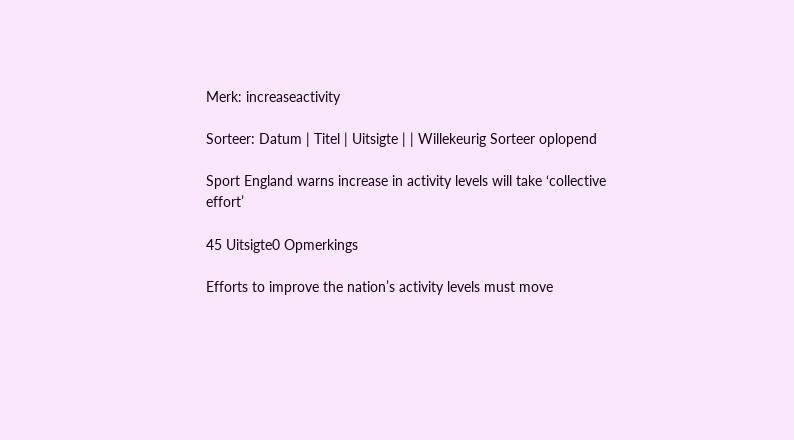Merk: increaseactivity

Sorteer: Datum | Titel | Uitsigte | | Willekeurig Sorteer oplopend

Sport England warns increase in activity levels will take ‘collective effort’

45 Uitsigte0 Opmerkings

Efforts to improve the nation’s activity levels must move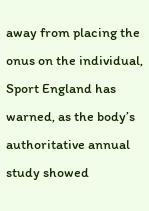away from placing the onus on the individual, Sport England has warned, as the body’s authoritative annual study showed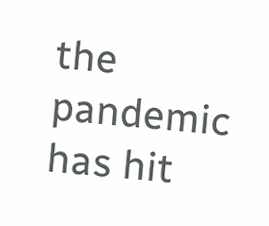the pandemic has hit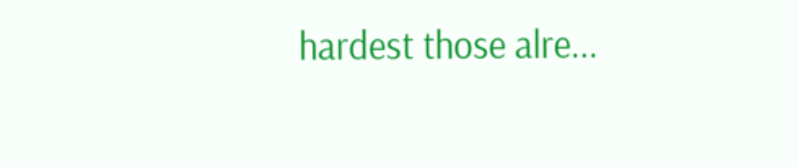hardest those alre...